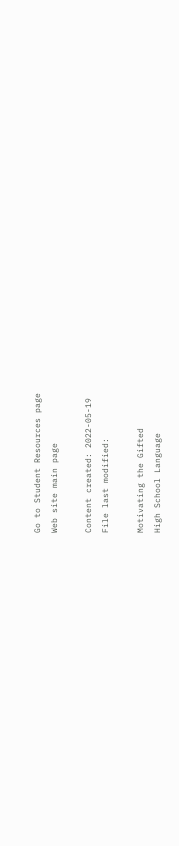Go to Student Resources page
Web site main page

Content created: 2022-05-19
File last modified:

Motivating the Gifted
High School Language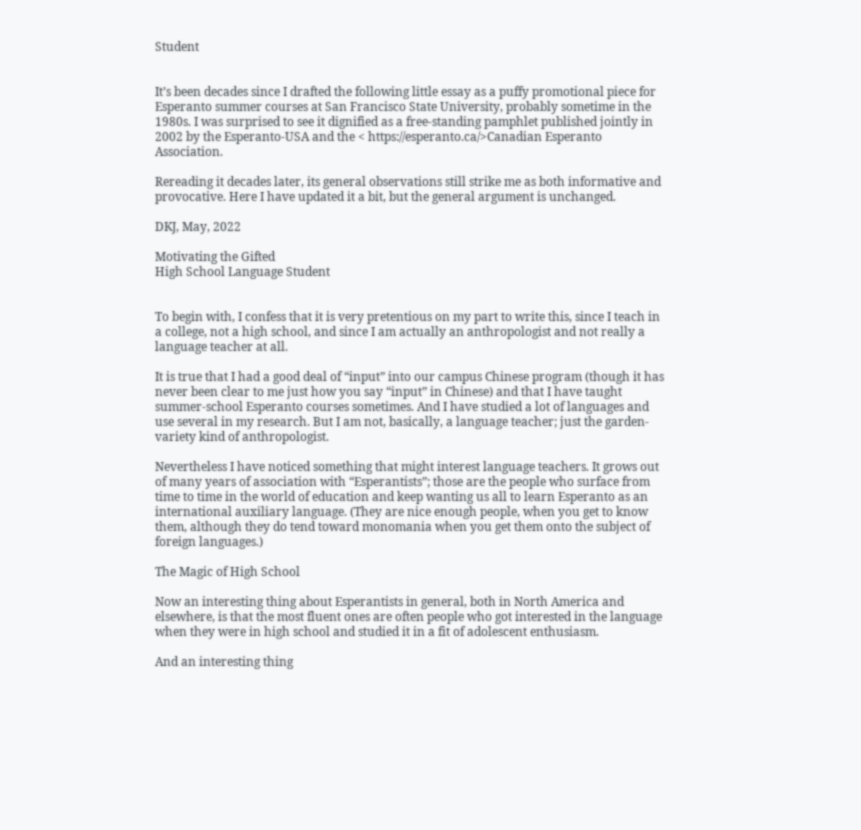Student


It’s been decades since I drafted the following little essay as a puffy promotional piece for Esperanto summer courses at San Francisco State University, probably sometime in the 1980s. I was surprised to see it dignified as a free-standing pamphlet published jointly in 2002 by the Esperanto-USA and the < https://esperanto.ca/>Canadian Esperanto Association.

Rereading it decades later, its general observations still strike me as both informative and provocative. Here I have updated it a bit, but the general argument is unchanged.

DKJ, May, 2022

Motivating the Gifted
High School Language Student


To begin with, I confess that it is very pretentious on my part to write this, since I teach in a college, not a high school, and since I am actually an anthropologist and not really a language teacher at all.

It is true that I had a good deal of “input” into our campus Chinese program (though it has never been clear to me just how you say “input” in Chinese) and that I have taught summer-school Esperanto courses sometimes. And I have studied a lot of languages and use several in my research. But I am not, basically, a language teacher; just the garden-variety kind of anthropologist.

Nevertheless I have noticed something that might interest language teachers. It grows out of many years of association with “Esperantists”; those are the people who surface from time to time in the world of education and keep wanting us all to learn Esperanto as an international auxiliary language. (They are nice enough people, when you get to know them, although they do tend toward monomania when you get them onto the subject of foreign languages.)

The Magic of High School

Now an interesting thing about Esperantists in general, both in North America and elsewhere, is that the most fluent ones are often people who got interested in the language when they were in high school and studied it in a fit of adolescent enthusiasm.

And an interesting thing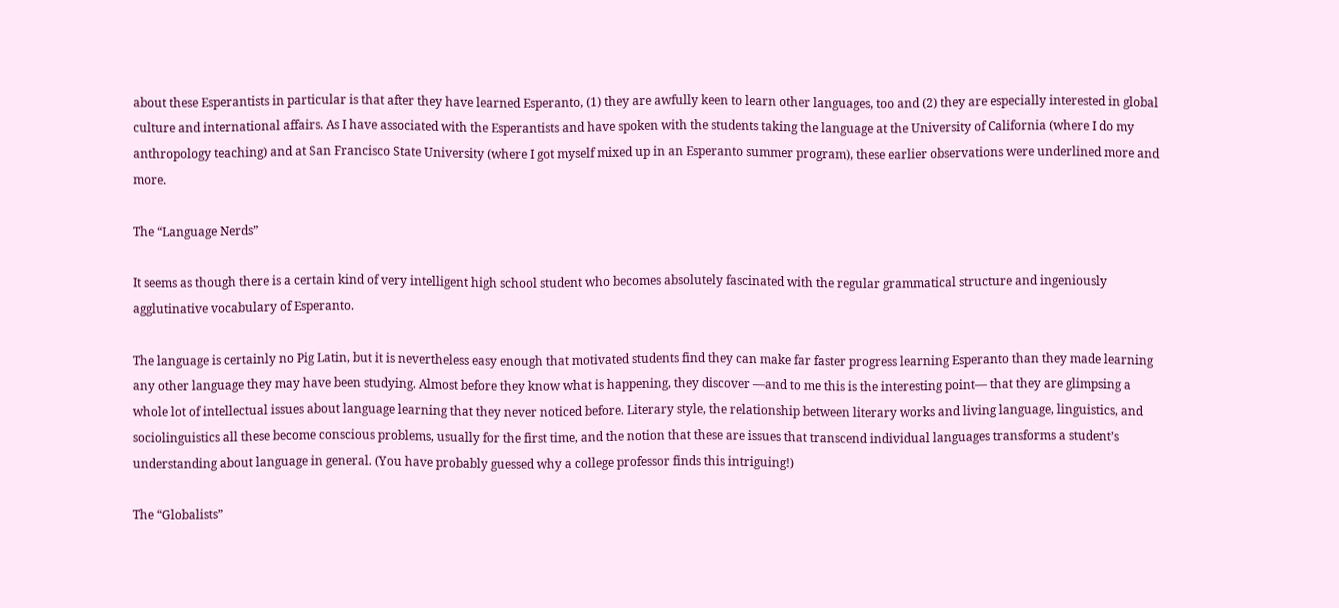about these Esperantists in particular is that after they have learned Esperanto, (1) they are awfully keen to learn other languages, too and (2) they are especially interested in global culture and international affairs. As I have associated with the Esperantists and have spoken with the students taking the language at the University of California (where I do my anthropology teaching) and at San Francisco State University (where I got myself mixed up in an Esperanto summer program), these earlier observations were underlined more and more.

The “Language Nerds”

It seems as though there is a certain kind of very intelligent high school student who becomes absolutely fascinated with the regular grammatical structure and ingeniously agglutinative vocabulary of Esperanto.

The language is certainly no Pig Latin, but it is nevertheless easy enough that motivated students find they can make far faster progress learning Esperanto than they made learning any other language they may have been studying. Almost before they know what is happening, they discover —and to me this is the interesting point— that they are glimpsing a whole lot of intellectual issues about language learning that they never noticed before. Literary style, the relationship between literary works and living language, linguistics, and sociolinguistics all these become conscious problems, usually for the first time, and the notion that these are issues that transcend individual languages transforms a student’s understanding about language in general. (You have probably guessed why a college professor finds this intriguing!)

The “Globalists”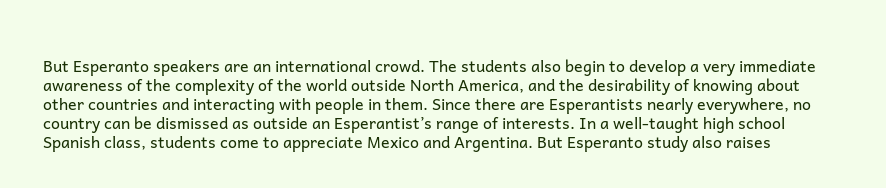But Esperanto speakers are an international crowd. The students also begin to develop a very immediate awareness of the complexity of the world outside North America, and the desirability of knowing about other countries and interacting with people in them. Since there are Esperantists nearly everywhere, no country can be dismissed as outside an Esperantist’s range of interests. In a well-taught high school Spanish class, students come to appreciate Mexico and Argentina. But Esperanto study also raises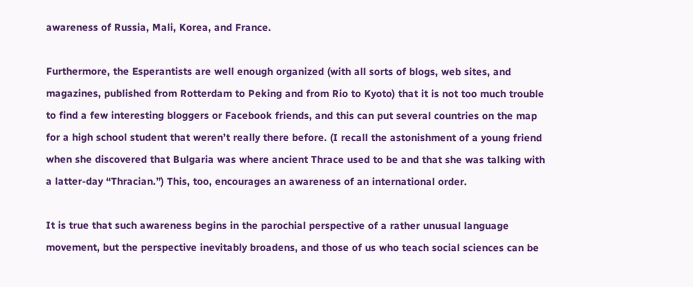awareness of Russia, Mali, Korea, and France.

Furthermore, the Esperantists are well enough organized (with all sorts of blogs, web sites, and magazines, published from Rotterdam to Peking and from Rio to Kyoto) that it is not too much trouble to find a few interesting bloggers or Facebook friends, and this can put several countries on the map for a high school student that weren’t really there before. (I recall the astonishment of a young friend when she discovered that Bulgaria was where ancient Thrace used to be and that she was talking with a latter-day “Thracian.”) This, too, encourages an awareness of an international order.

It is true that such awareness begins in the parochial perspective of a rather unusual language movement, but the perspective inevitably broadens, and those of us who teach social sciences can be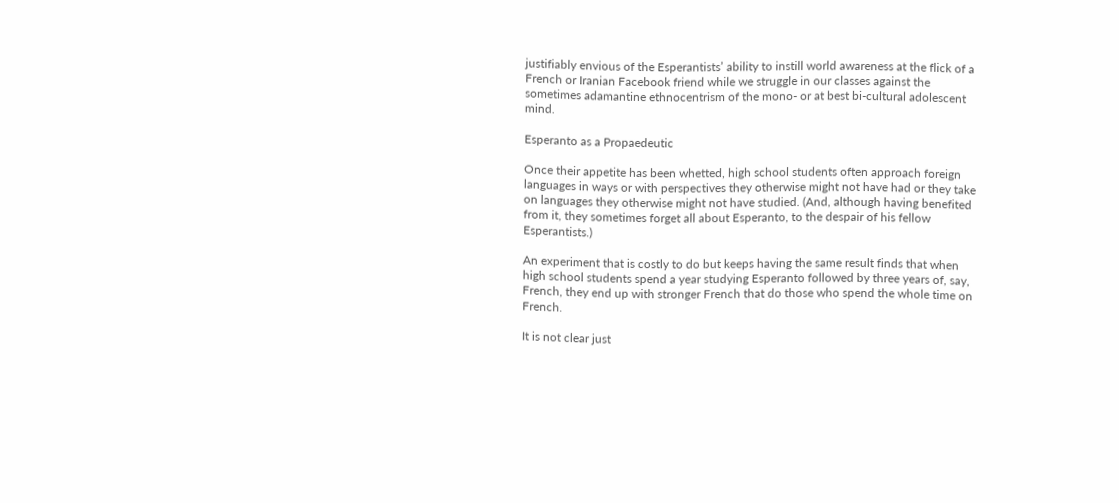justifiably envious of the Esperantists’ ability to instill world awareness at the flick of a French or Iranian Facebook friend while we struggle in our classes against the sometimes adamantine ethnocentrism of the mono- or at best bi-cultural adolescent mind.

Esperanto as a Propaedeutic

Once their appetite has been whetted, high school students often approach foreign languages in ways or with perspectives they otherwise might not have had or they take on languages they otherwise might not have studied. (And, although having benefited from it, they sometimes forget all about Esperanto, to the despair of his fellow Esperantists.)

An experiment that is costly to do but keeps having the same result finds that when high school students spend a year studying Esperanto followed by three years of, say, French, they end up with stronger French that do those who spend the whole time on French.

It is not clear just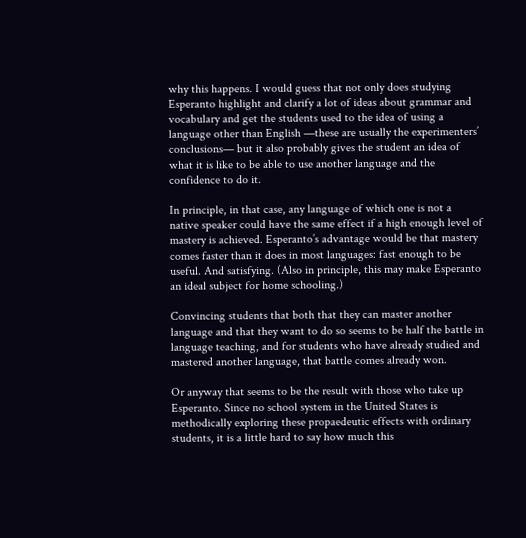why this happens. I would guess that not only does studying Esperanto highlight and clarify a lot of ideas about grammar and vocabulary and get the students used to the idea of using a language other than English —these are usually the experimenters’ conclusions— but it also probably gives the student an idea of what it is like to be able to use another language and the confidence to do it.

In principle, in that case, any language of which one is not a native speaker could have the same effect if a high enough level of mastery is achieved. Esperanto’s advantage would be that mastery comes faster than it does in most languages: fast enough to be useful. And satisfying. (Also in principle, this may make Esperanto an ideal subject for home schooling.)

Convincing students that both that they can master another language and that they want to do so seems to be half the battle in language teaching, and for students who have already studied and mastered another language, that battle comes already won.

Or anyway that seems to be the result with those who take up Esperanto. Since no school system in the United States is methodically exploring these propaedeutic effects with ordinary students, it is a little hard to say how much this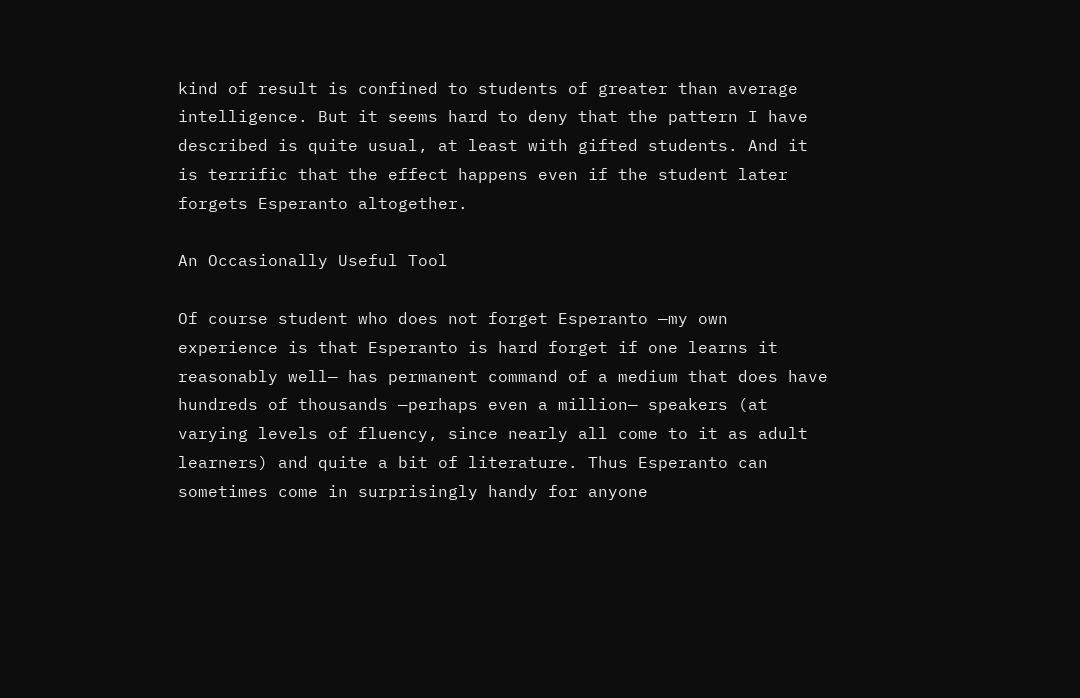kind of result is confined to students of greater than average intelligence. But it seems hard to deny that the pattern I have described is quite usual, at least with gifted students. And it is terrific that the effect happens even if the student later forgets Esperanto altogether.

An Occasionally Useful Tool

Of course student who does not forget Esperanto —my own experience is that Esperanto is hard forget if one learns it reasonably well— has permanent command of a medium that does have hundreds of thousands —perhaps even a million— speakers (at varying levels of fluency, since nearly all come to it as adult learners) and quite a bit of literature. Thus Esperanto can sometimes come in surprisingly handy for anyone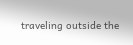traveling outside the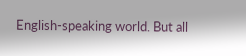English-speaking world. But all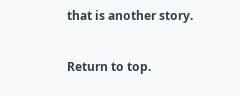that is another story.

Return to top.